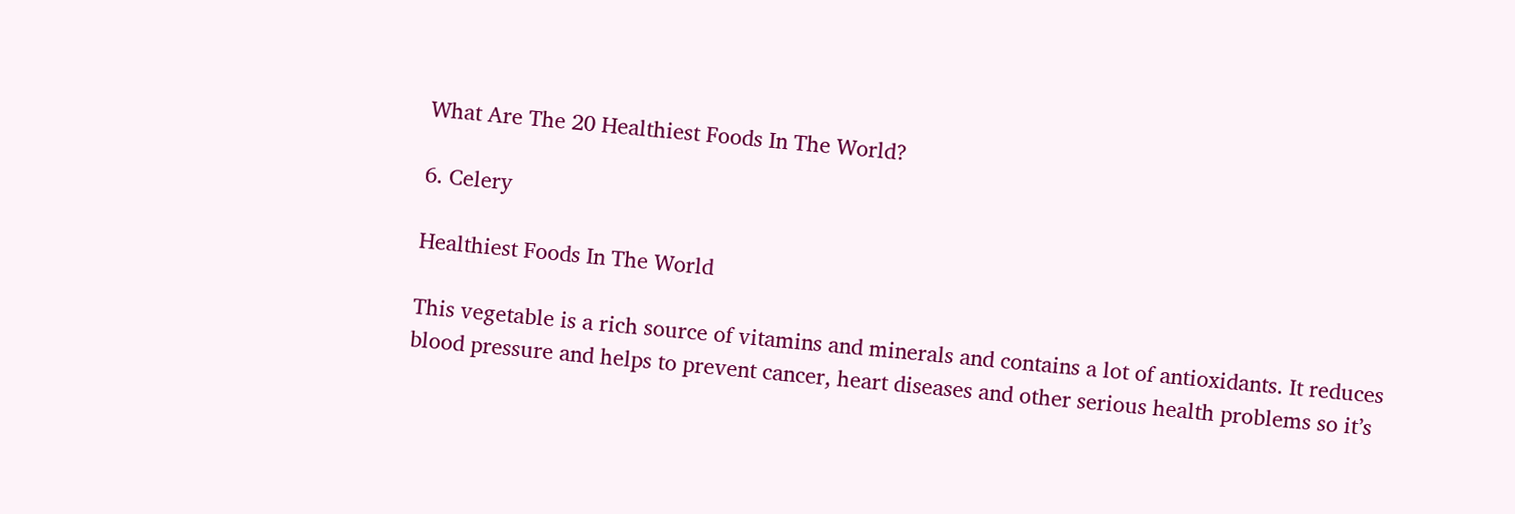What Are The 20 Healthiest Foods In The World?

6. Celery

Healthiest Foods In The World

This vegetable is a rich source of vitamins and minerals and contains a lot of antioxidants. It reduces blood pressure and helps to prevent cancer, heart diseases and other serious health problems so it’s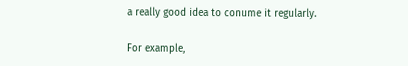a really good idea to conume it regularly.

For example,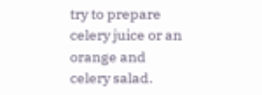try to prepare celery juice or an orange and celery salad.